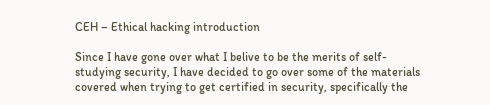CEH – Ethical hacking introduction

Since I have gone over what I belive to be the merits of self-studying security, I have decided to go over some of the materials covered when trying to get certified in security, specifically the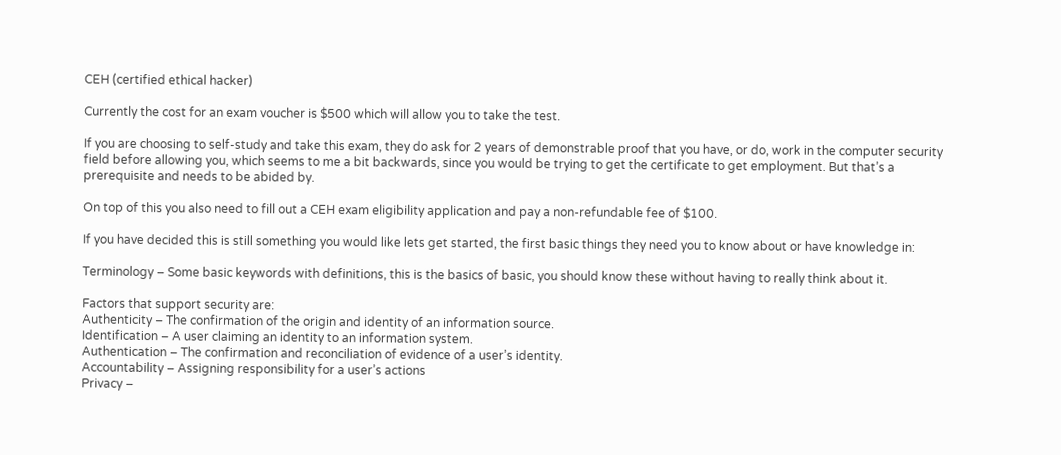CEH (certified ethical hacker)

Currently the cost for an exam voucher is $500 which will allow you to take the test.

If you are choosing to self-study and take this exam, they do ask for 2 years of demonstrable proof that you have, or do, work in the computer security field before allowing you, which seems to me a bit backwards, since you would be trying to get the certificate to get employment. But that’s a prerequisite and needs to be abided by.

On top of this you also need to fill out a CEH exam eligibility application and pay a non-refundable fee of $100.

If you have decided this is still something you would like lets get started, the first basic things they need you to know about or have knowledge in:

Terminology – Some basic keywords with definitions, this is the basics of basic, you should know these without having to really think about it.

Factors that support security are:
Authenticity – The confirmation of the origin and identity of an information source.
Identification – A user claiming an identity to an information system.
Authentication – The confirmation and reconciliation of evidence of a user’s identity.
Accountability – Assigning responsibility for a user’s actions
Privacy –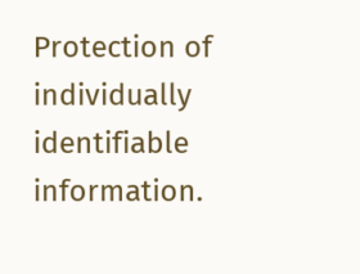Protection of individually identifiable information.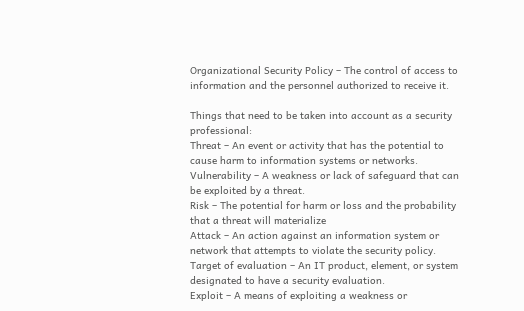Organizational Security Policy – The control of access to information and the personnel authorized to receive it.

Things that need to be taken into account as a security professional:
Threat – An event or activity that has the potential to cause harm to information systems or networks.
Vulnerability – A weakness or lack of safeguard that can be exploited by a threat.
Risk – The potential for harm or loss and the probability that a threat will materialize
Attack – An action against an information system or network that attempts to violate the security policy.
Target of evaluation – An IT product, element, or system designated to have a security evaluation.
Exploit – A means of exploiting a weakness or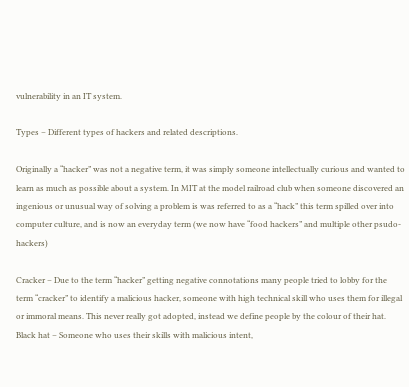vulnerability in an IT system.

Types – Different types of hackers and related descriptions.

Originally a “hacker” was not a negative term, it was simply someone intellectually curious and wanted to learn as much as possible about a system. In MIT at the model railroad club when someone discovered an ingenious or unusual way of solving a problem is was referred to as a “hack” this term spilled over into computer culture, and is now an everyday term (we now have “food hackers” and multiple other psudo-hackers)

Cracker – Due to the term “hacker” getting negative connotations many people tried to lobby for the term “cracker” to identify a malicious hacker, someone with high technical skill who uses them for illegal or immoral means. This never really got adopted, instead we define people by the colour of their hat.
Black hat – Someone who uses their skills with malicious intent,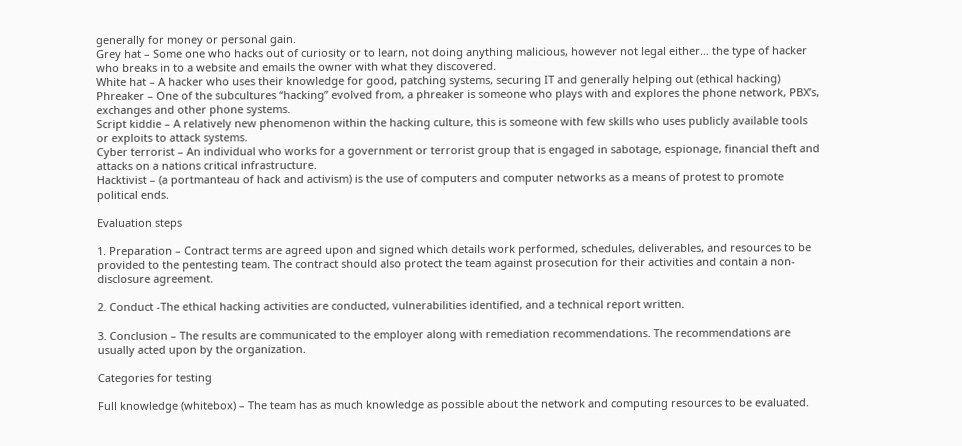generally for money or personal gain.
Grey hat – Some one who hacks out of curiosity or to learn, not doing anything malicious, however not legal either… the type of hacker who breaks in to a website and emails the owner with what they discovered.
White hat – A hacker who uses their knowledge for good, patching systems, securing IT and generally helping out (ethical hacking)
Phreaker – One of the subcultures “hacking” evolved from, a phreaker is someone who plays with and explores the phone network, PBX’s, exchanges and other phone systems.
Script kiddie – A relatively new phenomenon within the hacking culture, this is someone with few skills who uses publicly available tools or exploits to attack systems.
Cyber terrorist – An individual who works for a government or terrorist group that is engaged in sabotage, espionage, financial theft and attacks on a nations critical infrastructure.
Hacktivist – (a portmanteau of hack and activism) is the use of computers and computer networks as a means of protest to promote political ends.

Evaluation steps

1. Preparation – Contract terms are agreed upon and signed which details work performed, schedules, deliverables, and resources to be provided to the pentesting team. The contract should also protect the team against prosecution for their activities and contain a non-disclosure agreement.

2. Conduct -The ethical hacking activities are conducted, vulnerabilities identified, and a technical report written.

3. Conclusion – The results are communicated to the employer along with remediation recommendations. The recommendations are usually acted upon by the organization.

Categories for testing

Full knowledge (whitebox) – The team has as much knowledge as possible about the network and computing resources to be evaluated.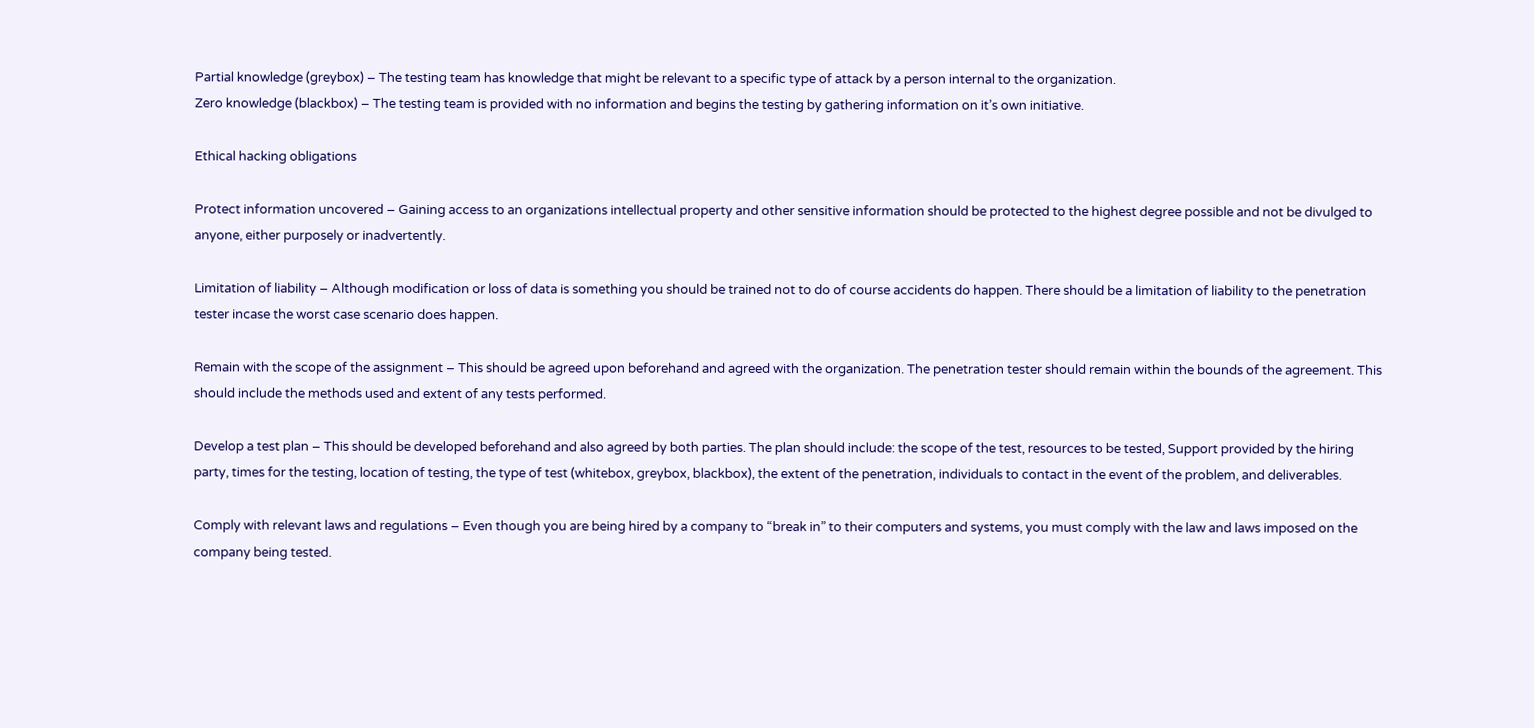Partial knowledge (greybox) – The testing team has knowledge that might be relevant to a specific type of attack by a person internal to the organization.
Zero knowledge (blackbox) – The testing team is provided with no information and begins the testing by gathering information on it’s own initiative.

Ethical hacking obligations

Protect information uncovered – Gaining access to an organizations intellectual property and other sensitive information should be protected to the highest degree possible and not be divulged to anyone, either purposely or inadvertently.

Limitation of liability – Although modification or loss of data is something you should be trained not to do of course accidents do happen. There should be a limitation of liability to the penetration tester incase the worst case scenario does happen.

Remain with the scope of the assignment – This should be agreed upon beforehand and agreed with the organization. The penetration tester should remain within the bounds of the agreement. This should include the methods used and extent of any tests performed.

Develop a test plan – This should be developed beforehand and also agreed by both parties. The plan should include: the scope of the test, resources to be tested, Support provided by the hiring party, times for the testing, location of testing, the type of test (whitebox, greybox, blackbox), the extent of the penetration, individuals to contact in the event of the problem, and deliverables.

Comply with relevant laws and regulations – Even though you are being hired by a company to “break in” to their computers and systems, you must comply with the law and laws imposed on the company being tested.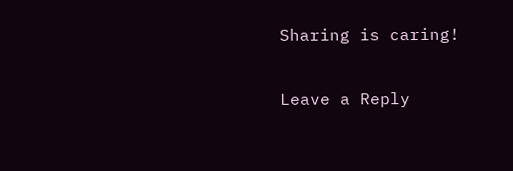Sharing is caring!

Leave a Reply